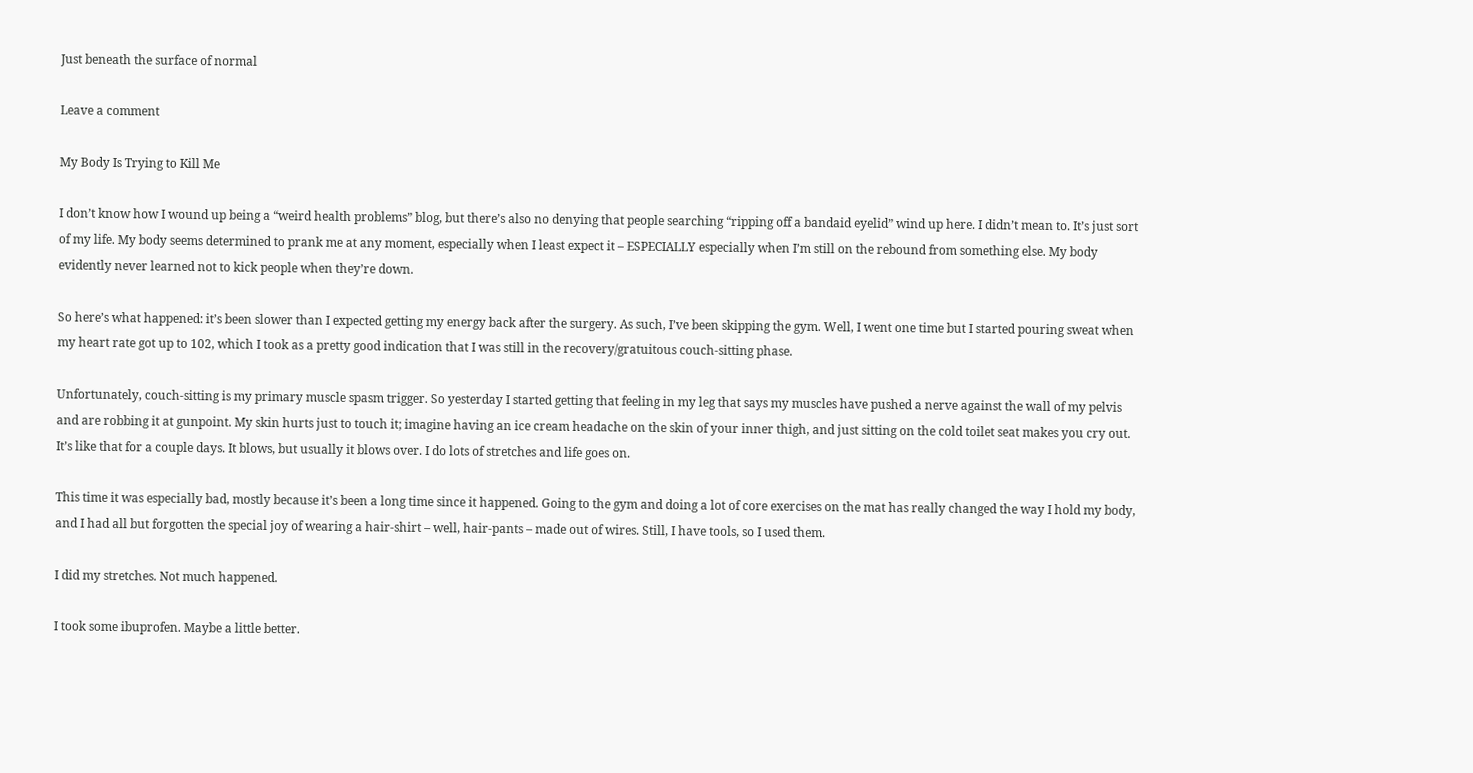Just beneath the surface of normal

Leave a comment

My Body Is Trying to Kill Me

I don’t know how I wound up being a “weird health problems” blog, but there’s also no denying that people searching “ripping off a bandaid eyelid” wind up here. I didn’t mean to. It’s just sort of my life. My body seems determined to prank me at any moment, especially when I least expect it – ESPECIALLY especially when I’m still on the rebound from something else. My body evidently never learned not to kick people when they’re down.

So here’s what happened: it’s been slower than I expected getting my energy back after the surgery. As such, I’ve been skipping the gym. Well, I went one time but I started pouring sweat when my heart rate got up to 102, which I took as a pretty good indication that I was still in the recovery/gratuitous couch-sitting phase.

Unfortunately, couch-sitting is my primary muscle spasm trigger. So yesterday I started getting that feeling in my leg that says my muscles have pushed a nerve against the wall of my pelvis and are robbing it at gunpoint. My skin hurts just to touch it; imagine having an ice cream headache on the skin of your inner thigh, and just sitting on the cold toilet seat makes you cry out. It’s like that for a couple days. It blows, but usually it blows over. I do lots of stretches and life goes on.

This time it was especially bad, mostly because it’s been a long time since it happened. Going to the gym and doing a lot of core exercises on the mat has really changed the way I hold my body, and I had all but forgotten the special joy of wearing a hair-shirt – well, hair-pants – made out of wires. Still, I have tools, so I used them.

I did my stretches. Not much happened.

I took some ibuprofen. Maybe a little better.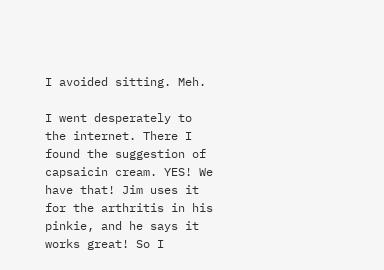I avoided sitting. Meh.

I went desperately to the internet. There I found the suggestion of capsaicin cream. YES! We have that! Jim uses it for the arthritis in his pinkie, and he says it works great! So I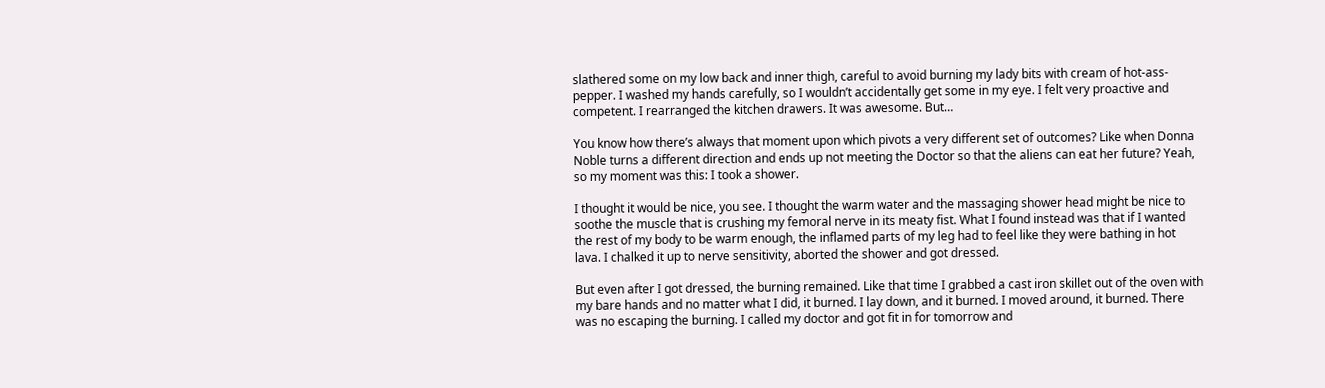slathered some on my low back and inner thigh, careful to avoid burning my lady bits with cream of hot-ass-pepper. I washed my hands carefully, so I wouldn’t accidentally get some in my eye. I felt very proactive and competent. I rearranged the kitchen drawers. It was awesome. But…

You know how there’s always that moment upon which pivots a very different set of outcomes? Like when Donna Noble turns a different direction and ends up not meeting the Doctor so that the aliens can eat her future? Yeah, so my moment was this: I took a shower.

I thought it would be nice, you see. I thought the warm water and the massaging shower head might be nice to soothe the muscle that is crushing my femoral nerve in its meaty fist. What I found instead was that if I wanted the rest of my body to be warm enough, the inflamed parts of my leg had to feel like they were bathing in hot lava. I chalked it up to nerve sensitivity, aborted the shower and got dressed.

But even after I got dressed, the burning remained. Like that time I grabbed a cast iron skillet out of the oven with my bare hands and no matter what I did, it burned. I lay down, and it burned. I moved around, it burned. There was no escaping the burning. I called my doctor and got fit in for tomorrow and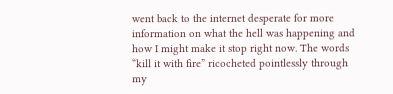went back to the internet desperate for more information on what the hell was happening and how I might make it stop right now. The words “kill it with fire” ricocheted pointlessly through my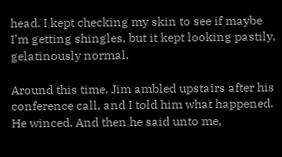head. I kept checking my skin to see if maybe I’m getting shingles, but it kept looking pastily, gelatinously normal.

Around this time, Jim ambled upstairs after his conference call, and I told him what happened. He winced. And then he said unto me,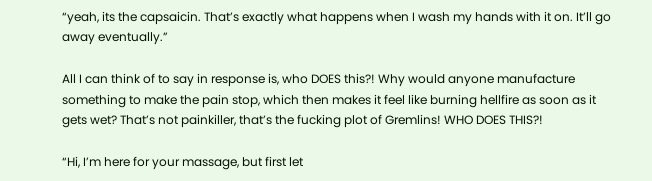“yeah, its the capsaicin. That’s exactly what happens when I wash my hands with it on. It’ll go away eventually.”

All I can think of to say in response is, who DOES this?! Why would anyone manufacture something to make the pain stop, which then makes it feel like burning hellfire as soon as it gets wet? That’s not painkiller, that’s the fucking plot of Gremlins! WHO DOES THIS?!

“Hi, I’m here for your massage, but first let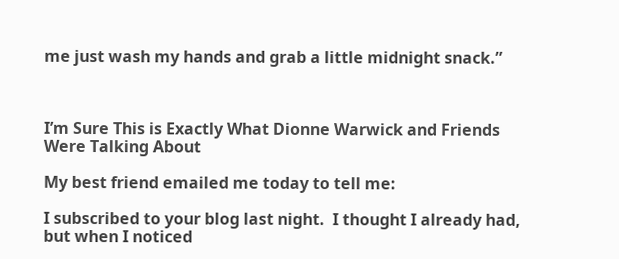me just wash my hands and grab a little midnight snack.”



I’m Sure This is Exactly What Dionne Warwick and Friends Were Talking About

My best friend emailed me today to tell me:

I subscribed to your blog last night.  I thought I already had, but when I noticed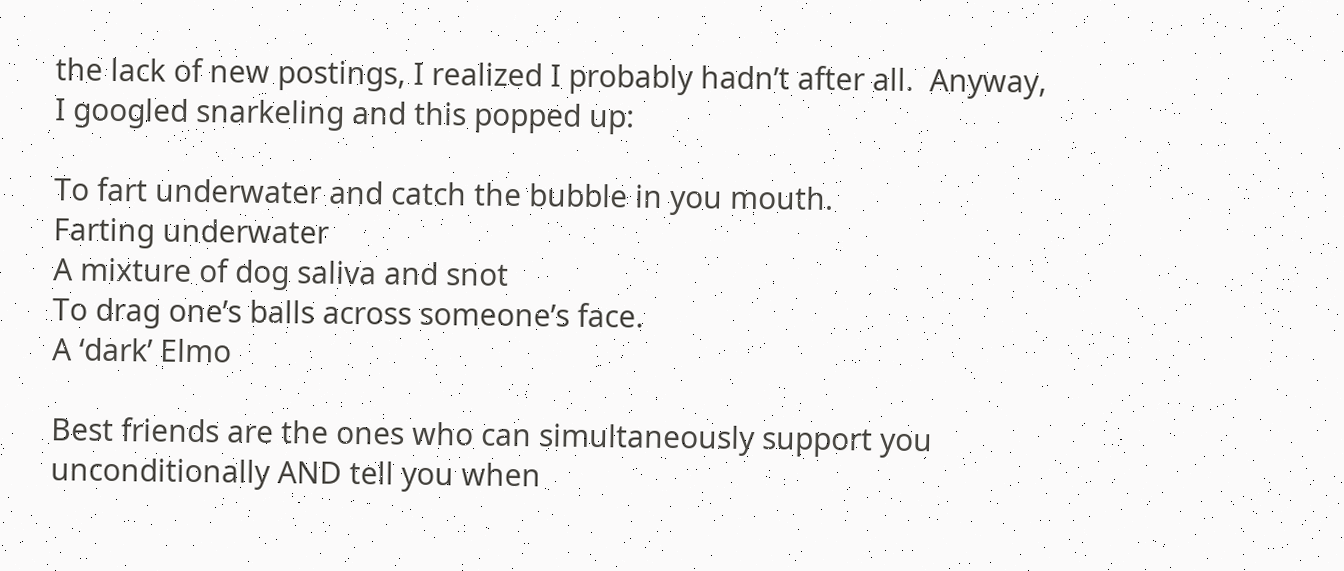the lack of new postings, I realized I probably hadn’t after all.  Anyway, I googled snarkeling and this popped up:

To fart underwater and catch the bubble in you mouth.
Farting underwater
A mixture of dog saliva and snot
To drag one’s balls across someone’s face.
A ‘dark’ Elmo

Best friends are the ones who can simultaneously support you unconditionally AND tell you when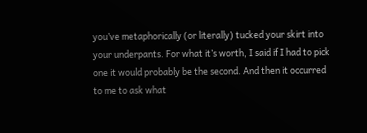you’ve metaphorically (or literally) tucked your skirt into your underpants. For what it’s worth, I said if I had to pick one it would probably be the second. And then it occurred to me to ask what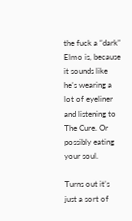the fuck a “dark” Elmo is, because it sounds like he’s wearing a lot of eyeliner and listening to The Cure. Or possibly eating your soul.

Turns out it’s just a sort of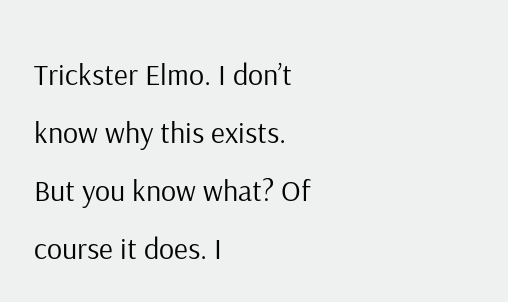Trickster Elmo. I don’t know why this exists. But you know what? Of course it does. I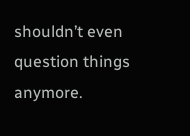shouldn’t even question things anymore.